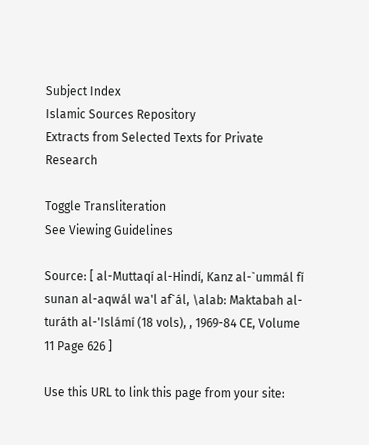Subject Index
Islamic Sources Repository
Extracts from Selected Texts for Private Research

Toggle Transliteration                                              See Viewing Guidelines

Source: [ al-Muttaqí al-Hindí, Kanz al-`ummál fí sunan al-aqwál wa'l af`ál, \alab: Maktabah al-turáth al-'Islámí (18 vols), , 1969-84 CE, Volume 11 Page 626 ]

Use this URL to link this page from your site: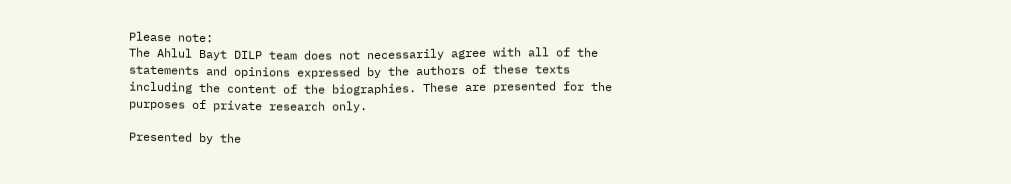Please note:
The Ahlul Bayt DILP team does not necessarily agree with all of the statements and opinions expressed by the authors of these texts including the content of the biographies. These are presented for the purposes of private research only.

Presented by the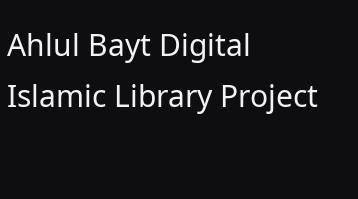Ahlul Bayt Digital Islamic Library Project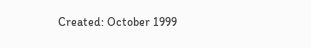Created: October 1999